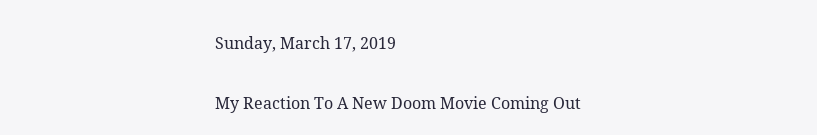Sunday, March 17, 2019

My Reaction To A New Doom Movie Coming Out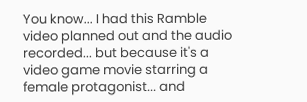You know... I had this Ramble video planned out and the audio recorded... but because it's a video game movie starring a female protagonist... and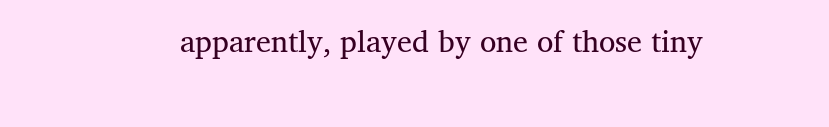apparently, played by one of those tiny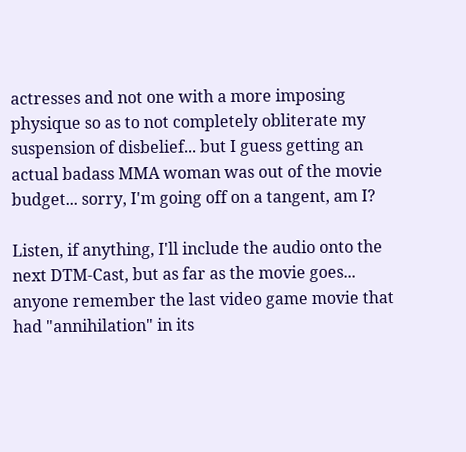actresses and not one with a more imposing physique so as to not completely obliterate my suspension of disbelief... but I guess getting an actual badass MMA woman was out of the movie budget... sorry, I'm going off on a tangent, am I?

Listen, if anything, I'll include the audio onto the next DTM-Cast, but as far as the movie goes... anyone remember the last video game movie that had "annihilation" in its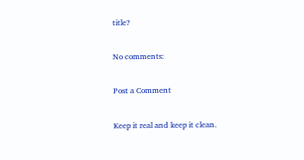title?

No comments:

Post a Comment

Keep it real and keep it clean.